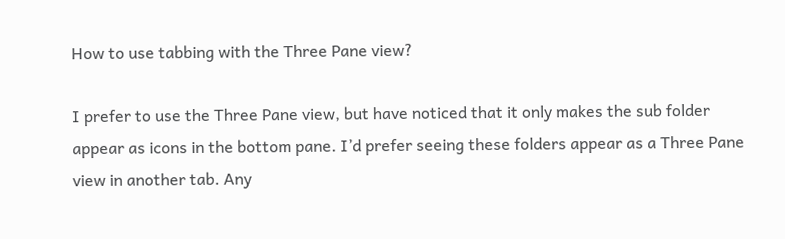How to use tabbing with the Three Pane view?

I prefer to use the Three Pane view, but have noticed that it only makes the sub folder appear as icons in the bottom pane. I’d prefer seeing these folders appear as a Three Pane view in another tab. Any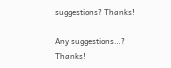suggestions? Thanks!

Any suggestions…? Thanks!